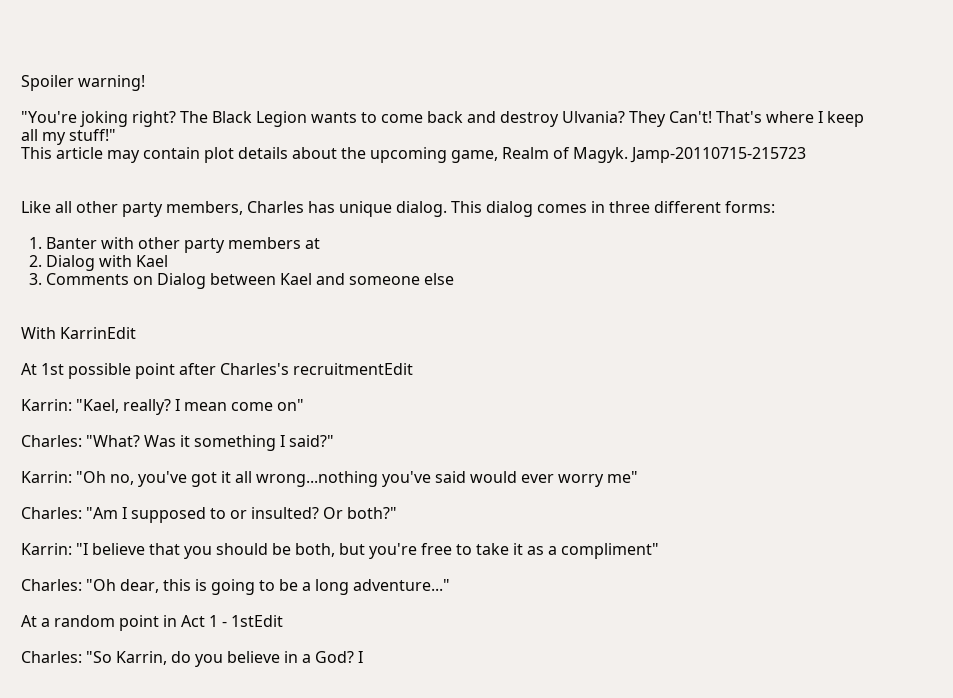Spoiler warning!

"You're joking right? The Black Legion wants to come back and destroy Ulvania? They Can't! That's where I keep all my stuff!"
This article may contain plot details about the upcoming game, Realm of Magyk. Jamp-20110715-215723


Like all other party members, Charles has unique dialog. This dialog comes in three different forms:

  1. Banter with other party members at
  2. Dialog with Kael
  3. Comments on Dialog between Kael and someone else


With KarrinEdit

At 1st possible point after Charles's recruitmentEdit

Karrin: "Kael, really? I mean come on"

Charles: "What? Was it something I said?"

Karrin: "Oh no, you've got it all wrong...nothing you've said would ever worry me"

Charles: "Am I supposed to or insulted? Or both?"

Karrin: "I believe that you should be both, but you're free to take it as a compliment"

Charles: "Oh dear, this is going to be a long adventure..."

At a random point in Act 1 - 1stEdit

Charles: "So Karrin, do you believe in a God? I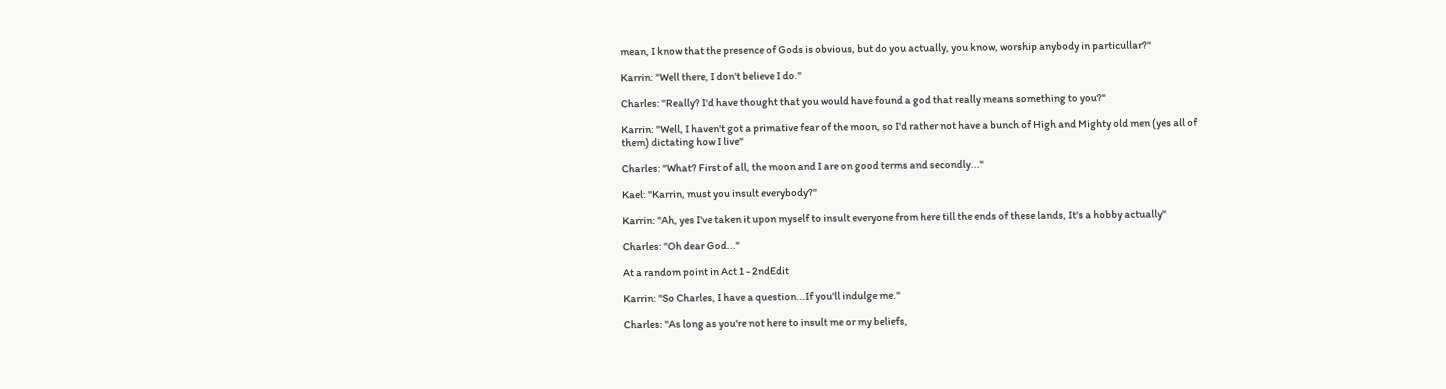mean, I know that the presence of Gods is obvious, but do you actually, you know, worship anybody in particullar?"

Karrin: "Well there, I don't believe I do."

Charles: "Really? I'd have thought that you would have found a god that really means something to you?"

Karrin: "Well, I haven't got a primative fear of the moon, so I'd rather not have a bunch of High and Mighty old men (yes all of them) dictating how I live"

Charles: "What? First of all, the moon and I are on good terms and secondly..."

Kael: "Karrin, must you insult everybody?"

Karrin: "Ah, yes I've taken it upon myself to insult everyone from here till the ends of these lands, It's a hobby actually"

Charles: "Oh dear God..."

At a random point in Act 1 - 2ndEdit

Karrin: "So Charles, I have a question...If you'll indulge me."

Charles: "As long as you're not here to insult me or my beliefs,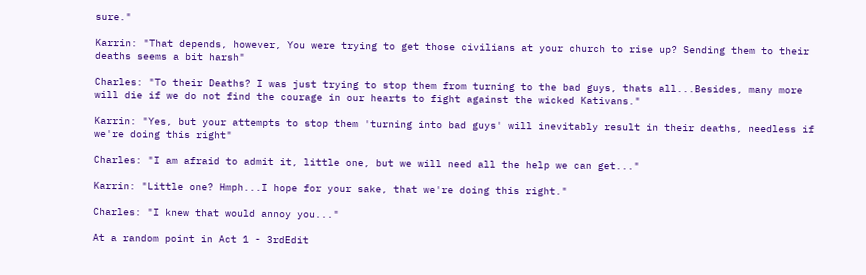sure."

Karrin: "That depends, however, You were trying to get those civilians at your church to rise up? Sending them to their deaths seems a bit harsh"

Charles: "To their Deaths? I was just trying to stop them from turning to the bad guys, thats all...Besides, many more will die if we do not find the courage in our hearts to fight against the wicked Kativans."

Karrin: "Yes, but your attempts to stop them 'turning into bad guys' will inevitably result in their deaths, needless if we're doing this right"

Charles: "I am afraid to admit it, little one, but we will need all the help we can get..."

Karrin: "Little one? Hmph...I hope for your sake, that we're doing this right."

Charles: "I knew that would annoy you..."

At a random point in Act 1 - 3rdEdit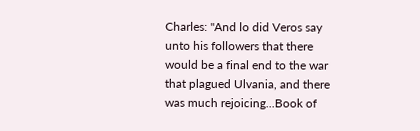Charles: "And lo did Veros say unto his followers that there would be a final end to the war that plagued Ulvania, and there was much rejoicing...Book of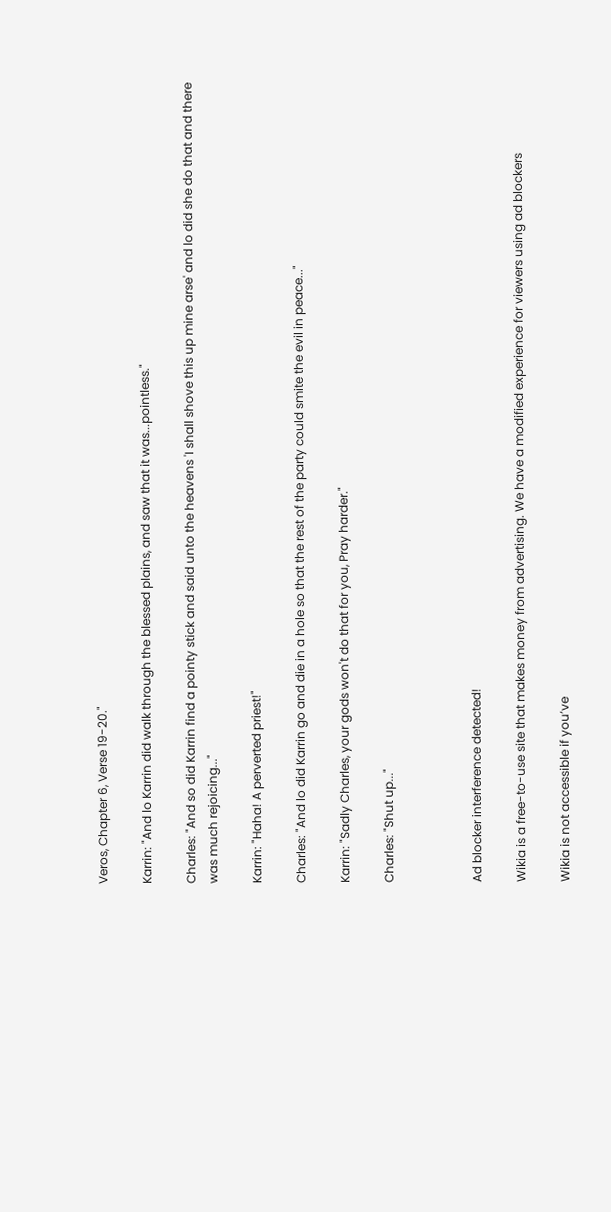Veros, Chapter 6, Verse 19-20."

Karrin: "And lo Karrin did walk through the blessed plains, and saw that it was...pointless."

Charles: "And so did Karrin find a pointy stick and said unto the heavens 'I shall shove this up mine arse' and lo did she do that and there was much rejoicing..."

Karrin: "Haha! A perverted priest!"

Charles: "And lo did Karrin go and die in a hole so that the rest of the party could smite the evil in peace..."

Karrin: "Sadly Charles, your gods won't do that for you, Pray harder."

Charles: "Shut up..."



Ad blocker interference detected!

Wikia is a free-to-use site that makes money from advertising. We have a modified experience for viewers using ad blockers

Wikia is not accessible if you’ve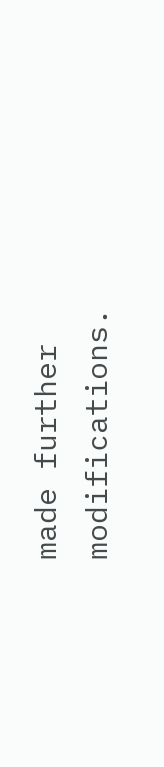made further modifications.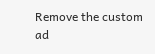Remove the custom ad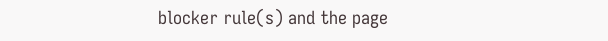blocker rule(s) and the page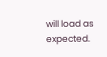will load as expected.